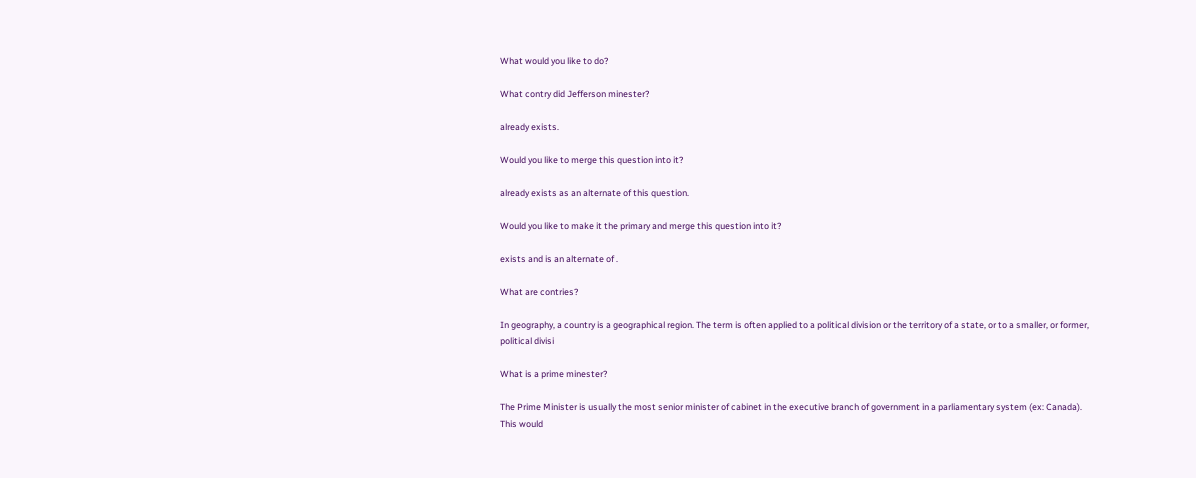What would you like to do?

What contry did Jefferson minester?

already exists.

Would you like to merge this question into it?

already exists as an alternate of this question.

Would you like to make it the primary and merge this question into it?

exists and is an alternate of .

What are contries?

In geography, a country is a geographical region. The term is often applied to a political division or the territory of a state, or to a smaller, or former, political divisi

What is a prime minester?

The Prime Minister is usually the most senior minister of cabinet in the executive branch of government in a parliamentary system (ex: Canada). This would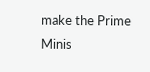make the Prime Minis